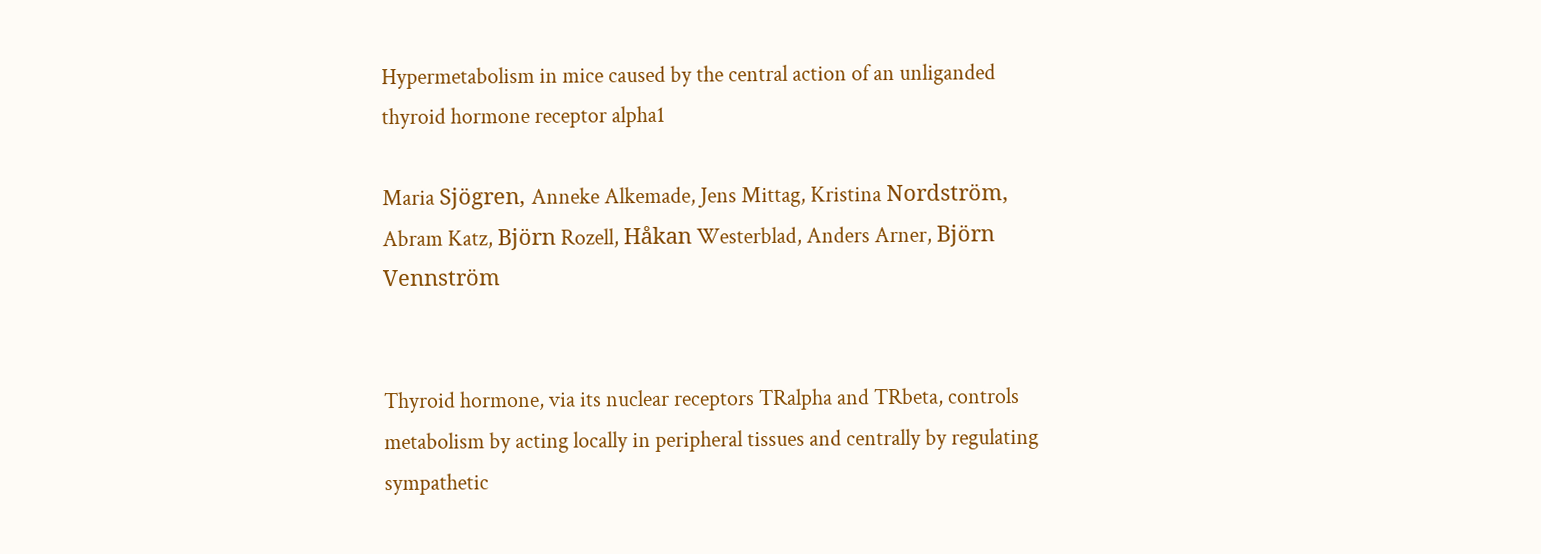Hypermetabolism in mice caused by the central action of an unliganded thyroid hormone receptor alpha1

Maria Sjögren, Anneke Alkemade, Jens Mittag, Kristina Nordström, Abram Katz, Björn Rozell, Håkan Westerblad, Anders Arner, Björn Vennström


Thyroid hormone, via its nuclear receptors TRalpha and TRbeta, controls metabolism by acting locally in peripheral tissues and centrally by regulating sympathetic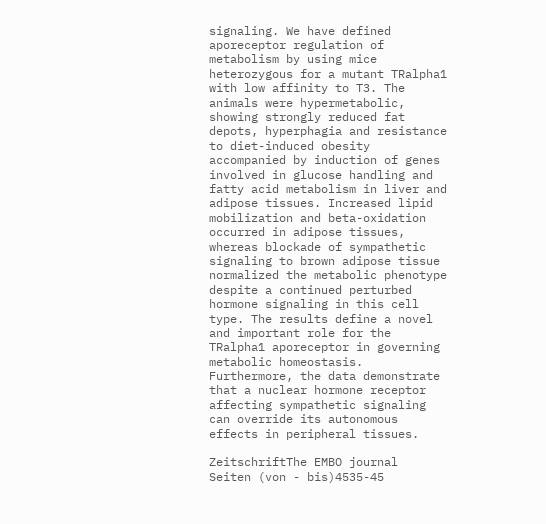signaling. We have defined aporeceptor regulation of metabolism by using mice heterozygous for a mutant TRalpha1 with low affinity to T3. The animals were hypermetabolic, showing strongly reduced fat depots, hyperphagia and resistance to diet-induced obesity accompanied by induction of genes involved in glucose handling and fatty acid metabolism in liver and adipose tissues. Increased lipid mobilization and beta-oxidation occurred in adipose tissues, whereas blockade of sympathetic signaling to brown adipose tissue normalized the metabolic phenotype despite a continued perturbed hormone signaling in this cell type. The results define a novel and important role for the TRalpha1 aporeceptor in governing metabolic homeostasis. Furthermore, the data demonstrate that a nuclear hormone receptor affecting sympathetic signaling can override its autonomous effects in peripheral tissues.

ZeitschriftThe EMBO journal
Seiten (von - bis)4535-45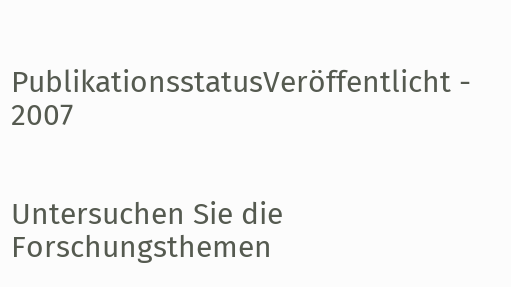PublikationsstatusVeröffentlicht - 2007


Untersuchen Sie die Forschungsthemen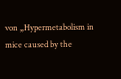von „Hypermetabolism in mice caused by the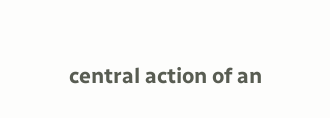central action of an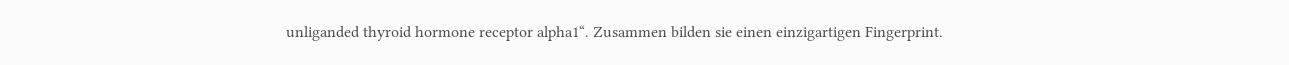unliganded thyroid hormone receptor alpha1“. Zusammen bilden sie einen einzigartigen Fingerprint.